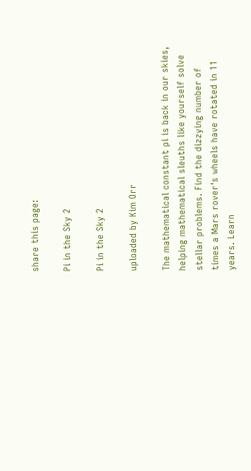share this page:

Pi in the Sky 2

Pi in the Sky 2

uploaded by Kim Orr

The mathematical constant pi is back in our skies, helping mathematical sleuths like yourself solve stellar problems. Find the dizzying number of times a Mars rover's wheels have rotated in 11 years. Learn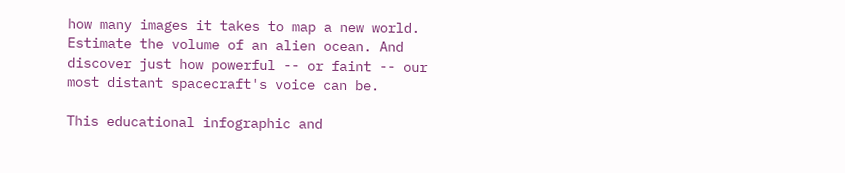how many images it takes to map a new world. Estimate the volume of an alien ocean. And discover just how powerful -- or faint -- our most distant spacecraft's voice can be.

This educational infographic and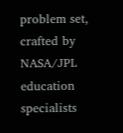problem set, crafted by NASA/JPL education specialists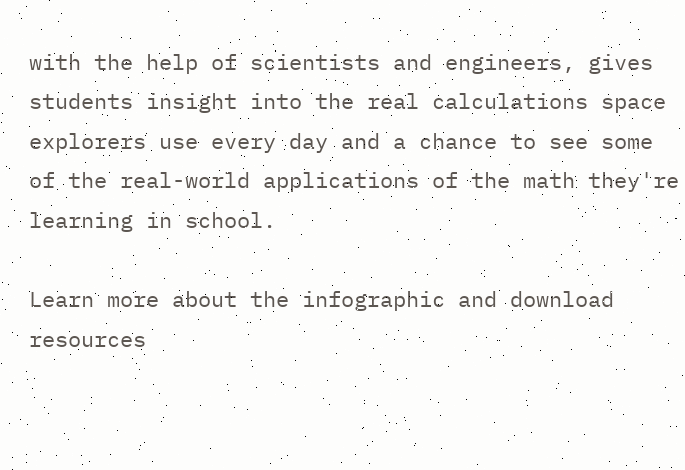with the help of scientists and engineers, gives students insight into the real calculations space explorers use every day and a chance to see some of the real-world applications of the math they're learning in school.

Learn more about the infographic and download resources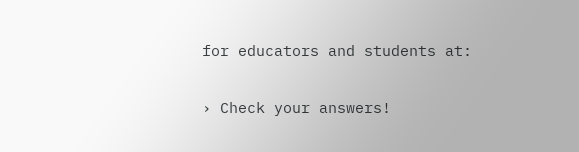for educators and students at:

› Check your answers!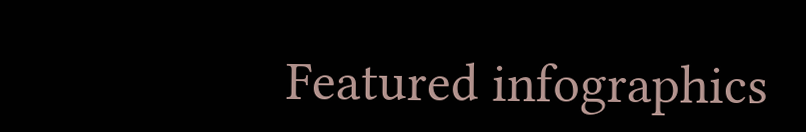Featured infographics